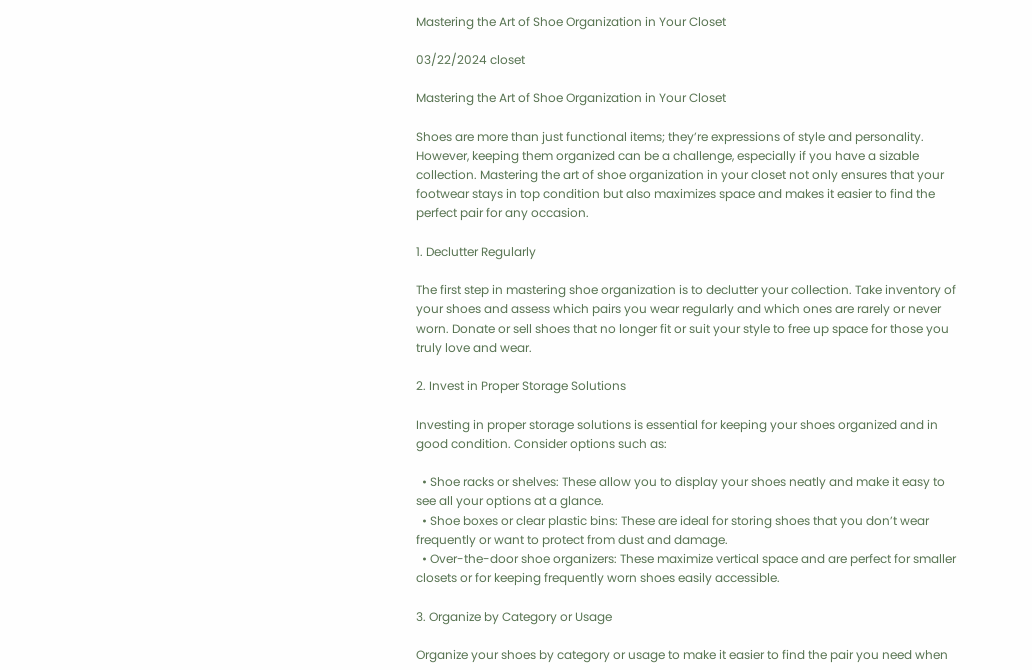Mastering the Art of Shoe Organization in Your Closet

03/22/2024 closet

Mastering the Art of Shoe Organization in Your Closet

Shoes are more than just functional items; they’re expressions of style and personality. However, keeping them organized can be a challenge, especially if you have a sizable collection. Mastering the art of shoe organization in your closet not only ensures that your footwear stays in top condition but also maximizes space and makes it easier to find the perfect pair for any occasion.

1. Declutter Regularly

The first step in mastering shoe organization is to declutter your collection. Take inventory of your shoes and assess which pairs you wear regularly and which ones are rarely or never worn. Donate or sell shoes that no longer fit or suit your style to free up space for those you truly love and wear.

2. Invest in Proper Storage Solutions

Investing in proper storage solutions is essential for keeping your shoes organized and in good condition. Consider options such as:

  • Shoe racks or shelves: These allow you to display your shoes neatly and make it easy to see all your options at a glance.
  • Shoe boxes or clear plastic bins: These are ideal for storing shoes that you don’t wear frequently or want to protect from dust and damage.
  • Over-the-door shoe organizers: These maximize vertical space and are perfect for smaller closets or for keeping frequently worn shoes easily accessible.

3. Organize by Category or Usage

Organize your shoes by category or usage to make it easier to find the pair you need when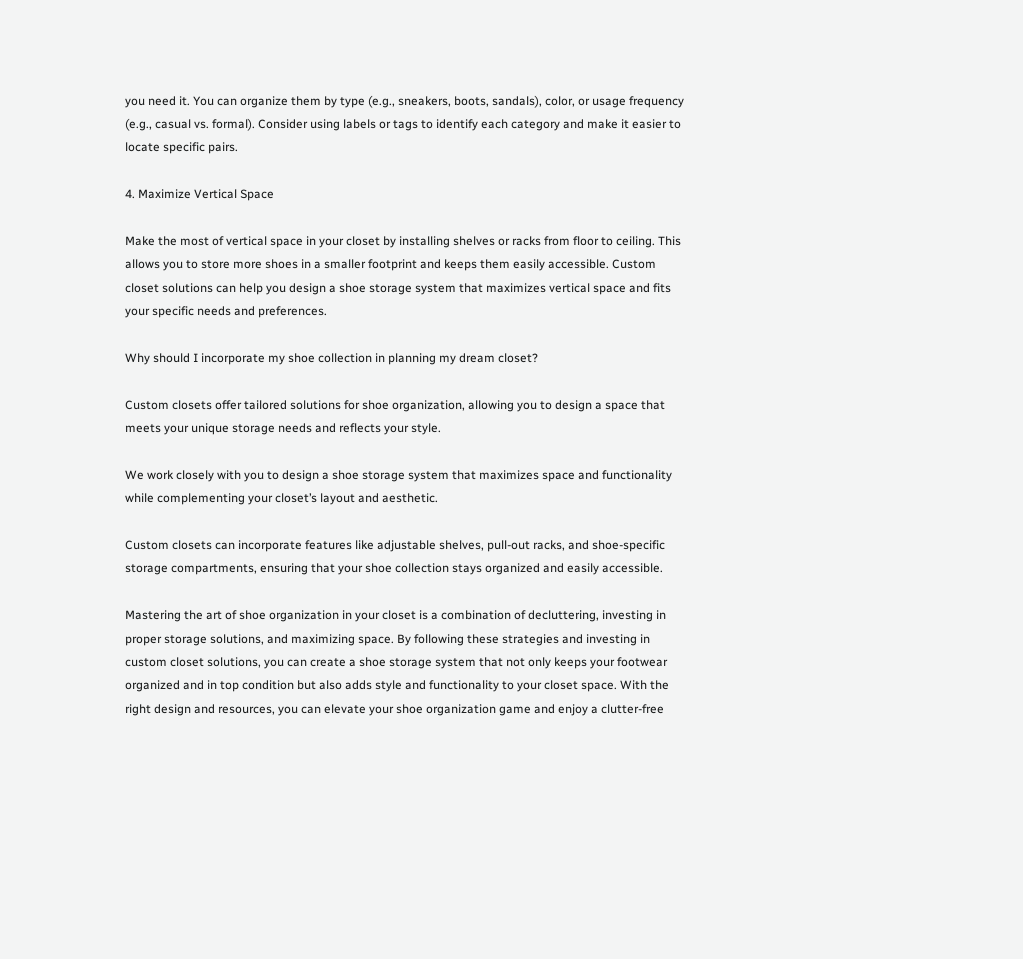you need it. You can organize them by type (e.g., sneakers, boots, sandals), color, or usage frequency (e.g., casual vs. formal). Consider using labels or tags to identify each category and make it easier to locate specific pairs.

4. Maximize Vertical Space

Make the most of vertical space in your closet by installing shelves or racks from floor to ceiling. This allows you to store more shoes in a smaller footprint and keeps them easily accessible. Custom closet solutions can help you design a shoe storage system that maximizes vertical space and fits your specific needs and preferences.

Why should I incorporate my shoe collection in planning my dream closet?

Custom closets offer tailored solutions for shoe organization, allowing you to design a space that meets your unique storage needs and reflects your style.

We work closely with you to design a shoe storage system that maximizes space and functionality while complementing your closet’s layout and aesthetic.

Custom closets can incorporate features like adjustable shelves, pull-out racks, and shoe-specific storage compartments, ensuring that your shoe collection stays organized and easily accessible.

Mastering the art of shoe organization in your closet is a combination of decluttering, investing in proper storage solutions, and maximizing space. By following these strategies and investing in custom closet solutions, you can create a shoe storage system that not only keeps your footwear organized and in top condition but also adds style and functionality to your closet space. With the right design and resources, you can elevate your shoe organization game and enjoy a clutter-free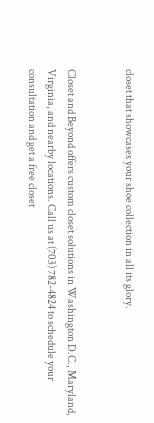closet that showcases your shoe collection in all its glory.


Closet and Beyond offers custom closet solutions in Washington D.C., Maryland, Virginia, and nearby locations. Call us at (703) 782-4824 to schedule your consultation and get a free closet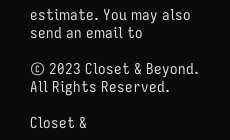estimate. You may also send an email to

© 2023 Closet & Beyond.
All Rights Reserved.

Closet &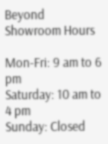Beyond Showroom Hours

Mon-Fri: 9 am to 6 pm
Saturday: 10 am to 4 pm
Sunday: Closed